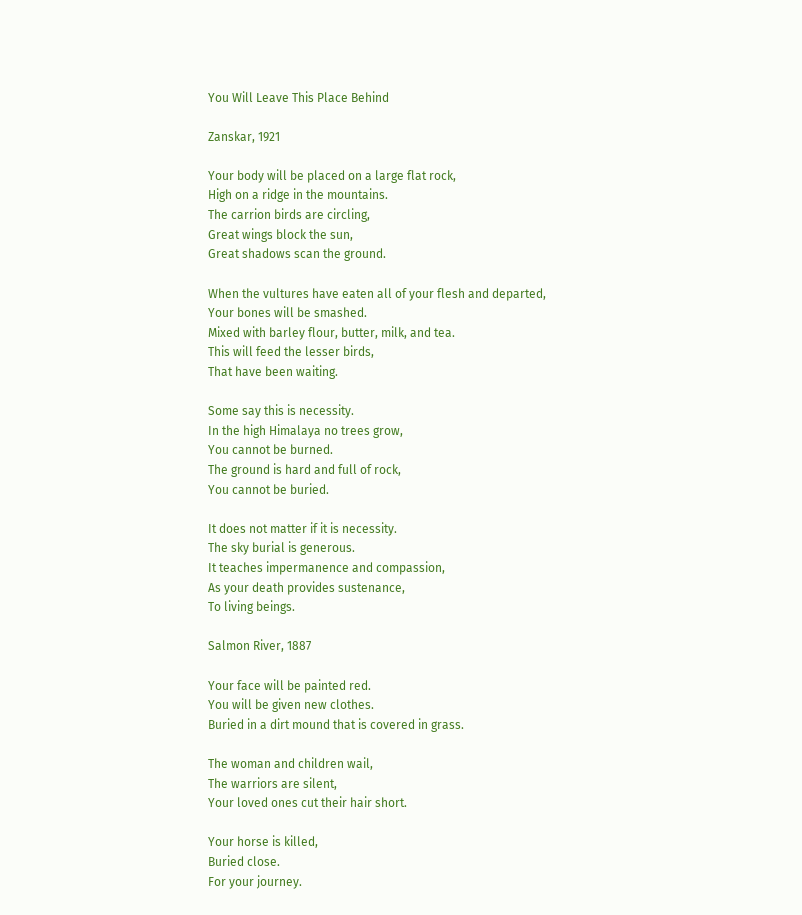You Will Leave This Place Behind

Zanskar, 1921

Your body will be placed on a large flat rock,
High on a ridge in the mountains.
The carrion birds are circling,
Great wings block the sun,
Great shadows scan the ground.

When the vultures have eaten all of your flesh and departed,
Your bones will be smashed.
Mixed with barley flour, butter, milk, and tea.
This will feed the lesser birds,
That have been waiting.

Some say this is necessity.
In the high Himalaya no trees grow,
You cannot be burned.
The ground is hard and full of rock,
You cannot be buried.

It does not matter if it is necessity.
The sky burial is generous.
It teaches impermanence and compassion,
As your death provides sustenance,
To living beings.

Salmon River, 1887

Your face will be painted red.
You will be given new clothes.
Buried in a dirt mound that is covered in grass.

The woman and children wail,
The warriors are silent,
Your loved ones cut their hair short.

Your horse is killed,
Buried close.
For your journey.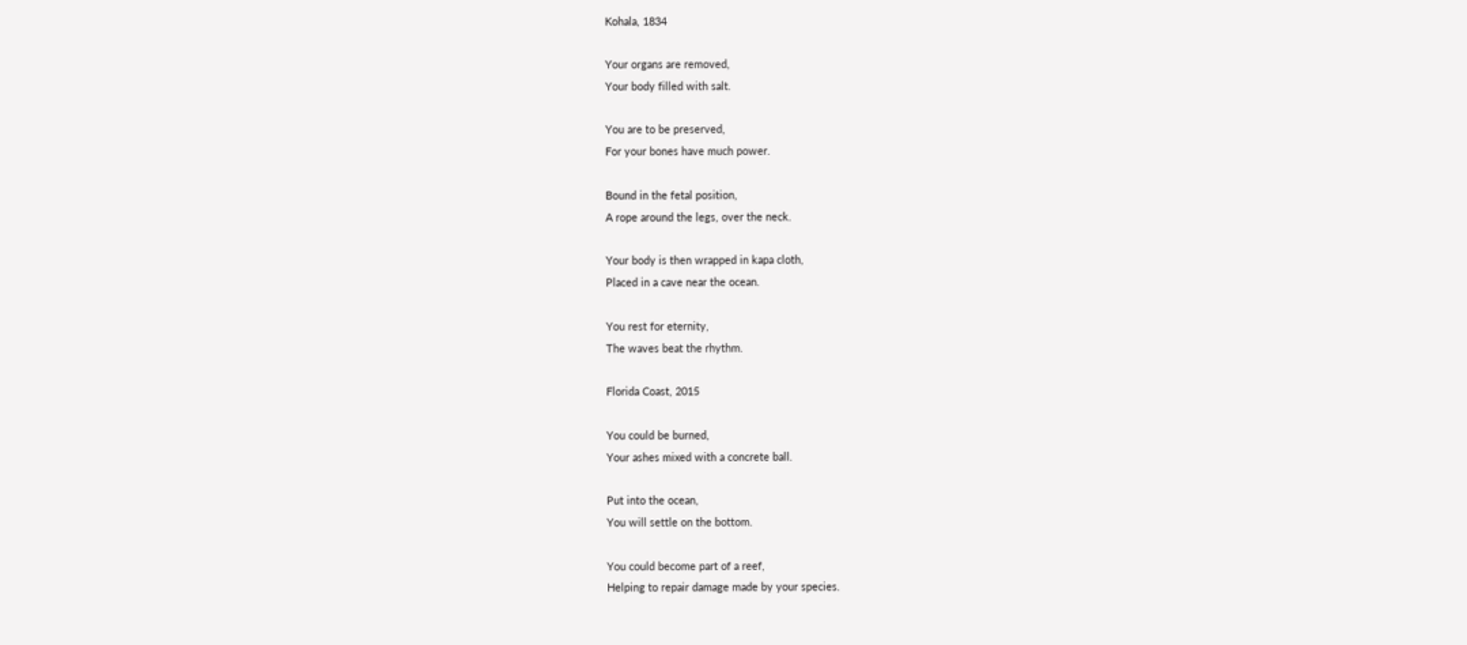Kohala, 1834

Your organs are removed,
Your body filled with salt.

You are to be preserved,
For your bones have much power.

Bound in the fetal position,
A rope around the legs, over the neck.

Your body is then wrapped in kapa cloth,
Placed in a cave near the ocean.

You rest for eternity,
The waves beat the rhythm.

Florida Coast, 2015

You could be burned,
Your ashes mixed with a concrete ball.

Put into the ocean,
You will settle on the bottom.

You could become part of a reef,
Helping to repair damage made by your species.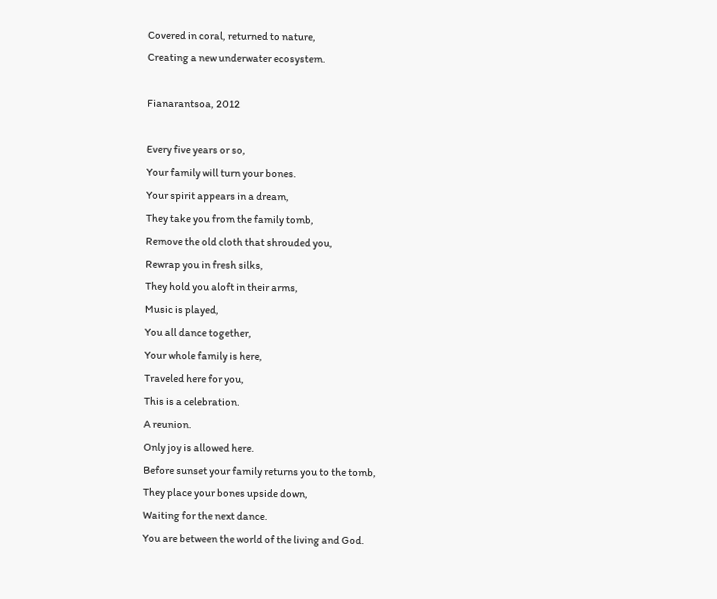Covered in coral, returned to nature,
Creating a new underwater ecosystem.

Fianarantsoa, 2012

Every five years or so,
Your family will turn your bones.
Your spirit appears in a dream,
They take you from the family tomb,
Remove the old cloth that shrouded you,
Rewrap you in fresh silks,
They hold you aloft in their arms,
Music is played,
You all dance together,
Your whole family is here,
Traveled here for you,
This is a celebration.
A reunion.
Only joy is allowed here.
Before sunset your family returns you to the tomb,
They place your bones upside down,
Waiting for the next dance.
You are between the world of the living and God.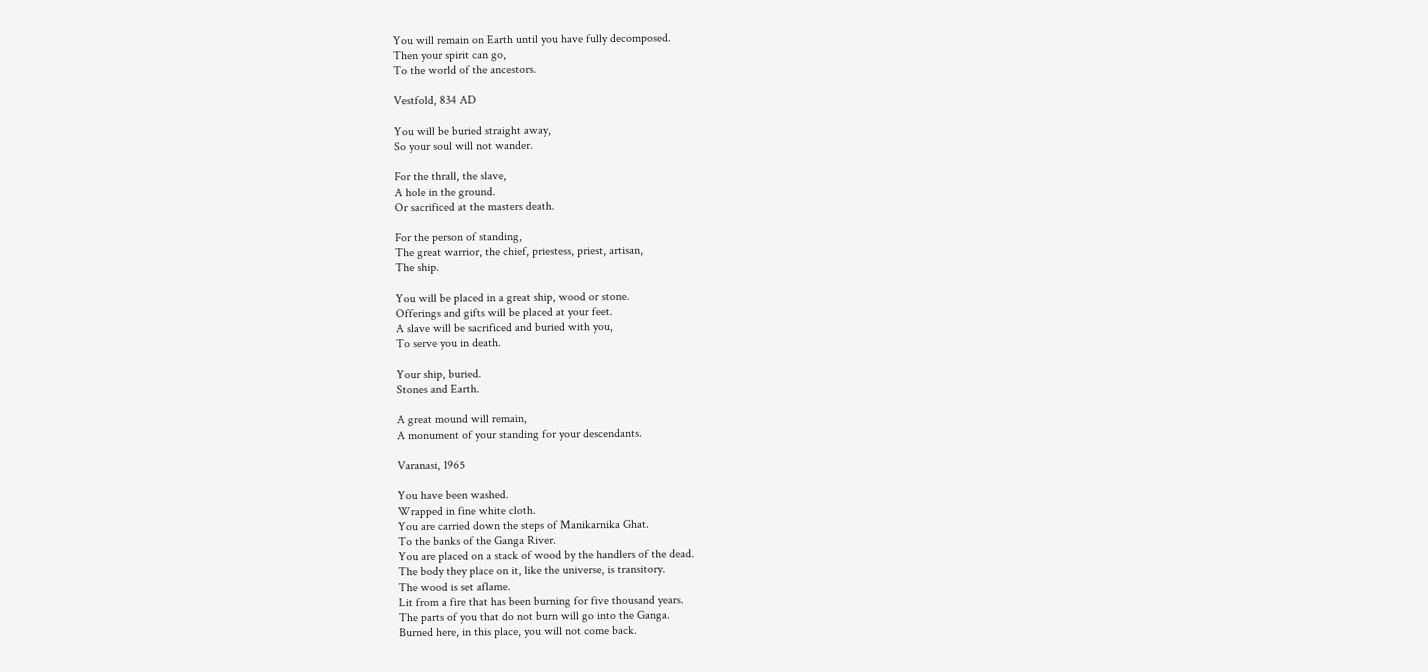You will remain on Earth until you have fully decomposed.
Then your spirit can go,
To the world of the ancestors.

Vestfold, 834 AD

You will be buried straight away,
So your soul will not wander.

For the thrall, the slave,
A hole in the ground.
Or sacrificed at the masters death.

For the person of standing,
The great warrior, the chief, priestess, priest, artisan,
The ship.

You will be placed in a great ship, wood or stone.
Offerings and gifts will be placed at your feet.
A slave will be sacrificed and buried with you,
To serve you in death.

Your ship, buried.
Stones and Earth.

A great mound will remain,
A monument of your standing for your descendants.

Varanasi, 1965

You have been washed.
Wrapped in fine white cloth.
You are carried down the steps of Manikarnika Ghat.
To the banks of the Ganga River.
You are placed on a stack of wood by the handlers of the dead.
The body they place on it, like the universe, is transitory.
The wood is set aflame.
Lit from a fire that has been burning for five thousand years.
The parts of you that do not burn will go into the Ganga.
Burned here, in this place, you will not come back.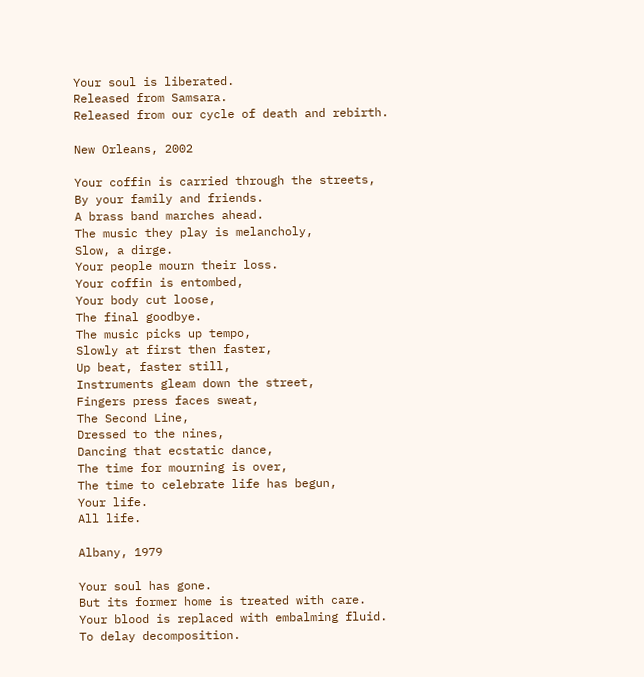Your soul is liberated.
Released from Samsara.
Released from our cycle of death and rebirth.

New Orleans, 2002

Your coffin is carried through the streets,
By your family and friends.
A brass band marches ahead.
The music they play is melancholy,
Slow, a dirge.
Your people mourn their loss.
Your coffin is entombed,
Your body cut loose,
The final goodbye.
The music picks up tempo,
Slowly at first then faster,
Up beat, faster still,
Instruments gleam down the street,
Fingers press faces sweat,
The Second Line,
Dressed to the nines,
Dancing that ecstatic dance,
The time for mourning is over,
The time to celebrate life has begun,
Your life.
All life.

Albany, 1979

Your soul has gone.
But its former home is treated with care.
Your blood is replaced with embalming fluid.
To delay decomposition.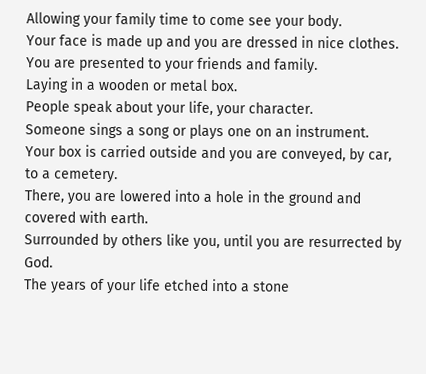Allowing your family time to come see your body.
Your face is made up and you are dressed in nice clothes.
You are presented to your friends and family.
Laying in a wooden or metal box.
People speak about your life, your character.
Someone sings a song or plays one on an instrument.
Your box is carried outside and you are conveyed, by car, to a cemetery.
There, you are lowered into a hole in the ground and covered with earth.
Surrounded by others like you, until you are resurrected by God.
The years of your life etched into a stone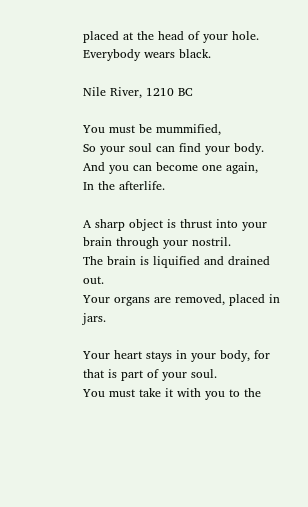placed at the head of your hole.
Everybody wears black.

Nile River, 1210 BC

You must be mummified,
So your soul can find your body.
And you can become one again,
In the afterlife.

A sharp object is thrust into your brain through your nostril.
The brain is liquified and drained out.
Your organs are removed, placed in jars.

Your heart stays in your body, for that is part of your soul.
You must take it with you to the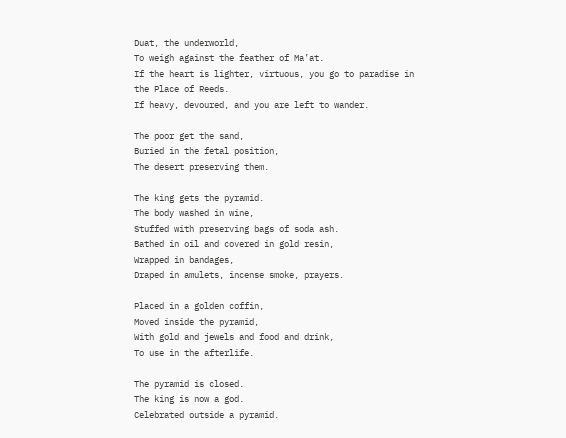Duat, the underworld,
To weigh against the feather of Ma’at.
If the heart is lighter, virtuous, you go to paradise in the Place of Reeds.
If heavy, devoured, and you are left to wander.

The poor get the sand,
Buried in the fetal position,
The desert preserving them.

The king gets the pyramid.
The body washed in wine,
Stuffed with preserving bags of soda ash.
Bathed in oil and covered in gold resin,
Wrapped in bandages,
Draped in amulets, incense smoke, prayers.

Placed in a golden coffin,
Moved inside the pyramid,
With gold and jewels and food and drink,
To use in the afterlife.

The pyramid is closed.
The king is now a god.
Celebrated outside a pyramid.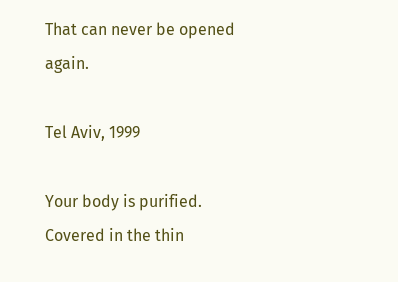That can never be opened again.

Tel Aviv, 1999

Your body is purified.
Covered in the thin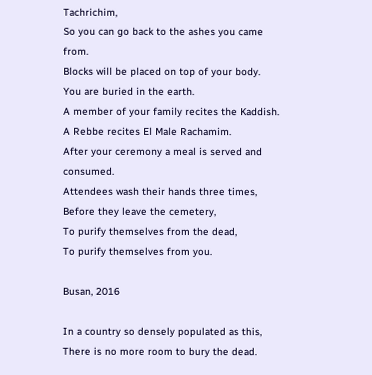Tachrichim,
So you can go back to the ashes you came from.
Blocks will be placed on top of your body.
You are buried in the earth.
A member of your family recites the Kaddish.
A Rebbe recites El Male Rachamim.
After your ceremony a meal is served and consumed.
Attendees wash their hands three times,
Before they leave the cemetery,
To purify themselves from the dead,
To purify themselves from you.

Busan, 2016

In a country so densely populated as this,
There is no more room to bury the dead.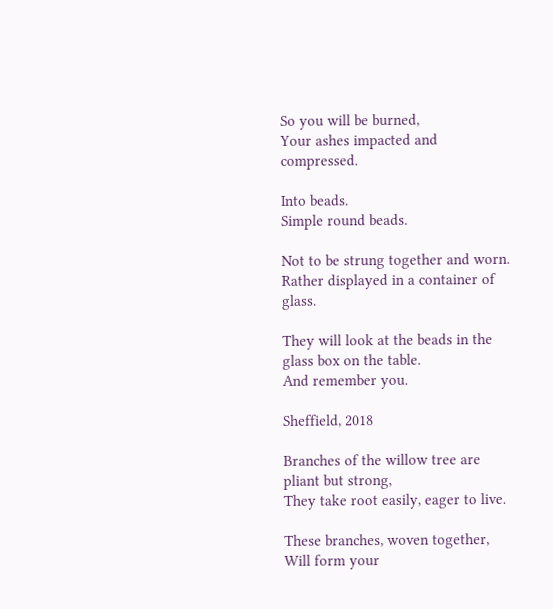So you will be burned,
Your ashes impacted and compressed.

Into beads.
Simple round beads.

Not to be strung together and worn.
Rather displayed in a container of glass.

They will look at the beads in the glass box on the table.
And remember you.

Sheffield, 2018

Branches of the willow tree are pliant but strong,
They take root easily, eager to live.

These branches, woven together,
Will form your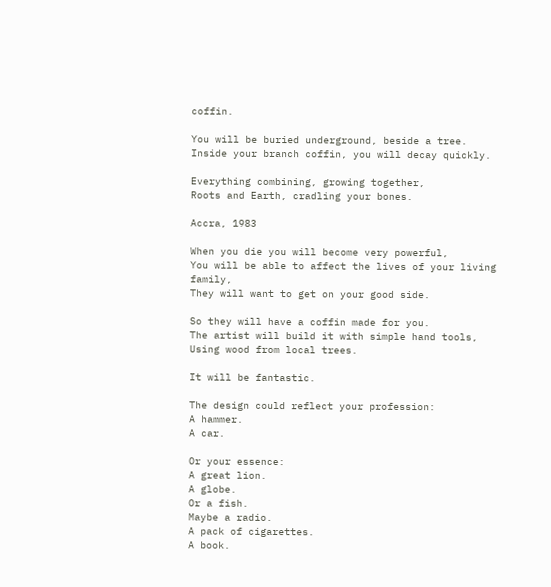coffin.

You will be buried underground, beside a tree.
Inside your branch coffin, you will decay quickly.

Everything combining, growing together,
Roots and Earth, cradling your bones.

Accra, 1983

When you die you will become very powerful,
You will be able to affect the lives of your living family,
They will want to get on your good side.

So they will have a coffin made for you.
The artist will build it with simple hand tools,
Using wood from local trees.

It will be fantastic.

The design could reflect your profession:
A hammer.
A car.

Or your essence:
A great lion.
A globe.
Or a fish.
Maybe a radio.
A pack of cigarettes.
A book.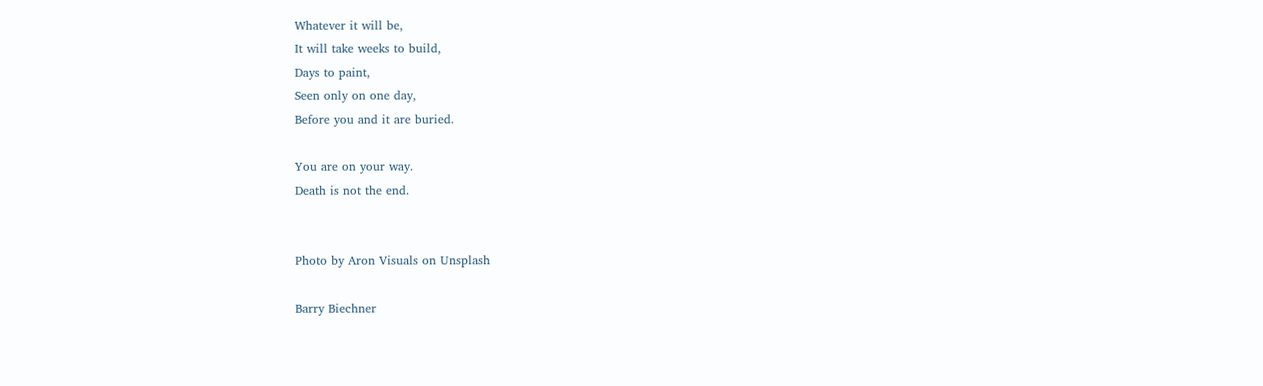Whatever it will be,
It will take weeks to build,
Days to paint,
Seen only on one day,
Before you and it are buried.

You are on your way.
Death is not the end.


Photo by Aron Visuals on Unsplash

Barry Biechner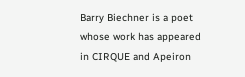Barry Biechner is a poet whose work has appeared in CIRQUE and Apeiron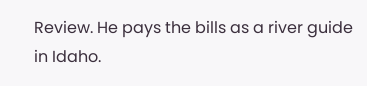Review. He pays the bills as a river guide in Idaho.